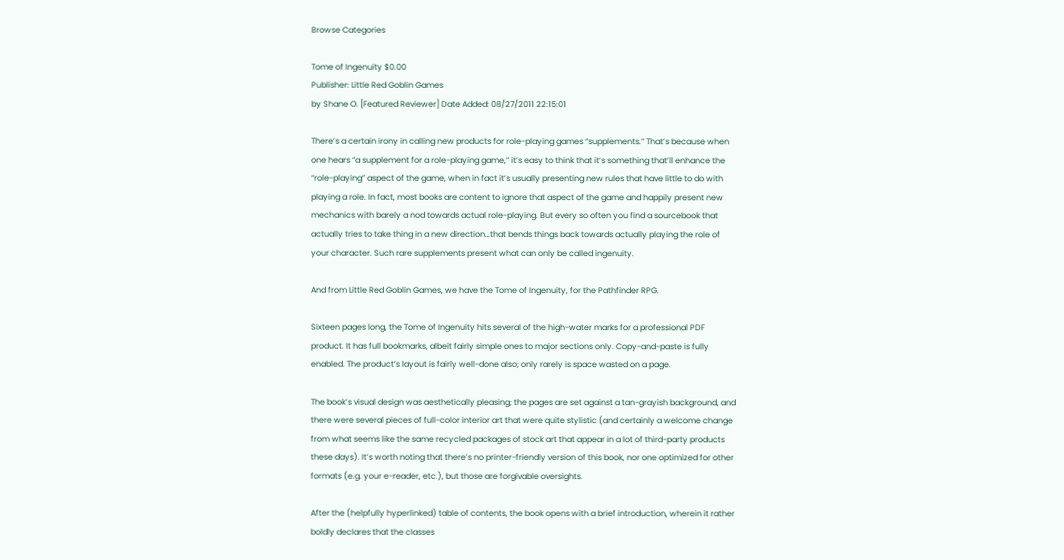Browse Categories

Tome of Ingenuity $0.00
Publisher: Little Red Goblin Games
by Shane O. [Featured Reviewer] Date Added: 08/27/2011 22:15:01

There’s a certain irony in calling new products for role-playing games “supplements.” That’s because when one hears “a supplement for a role-playing game,” it’s easy to think that it’s something that’ll enhance the “role-playing” aspect of the game, when in fact it’s usually presenting new rules that have little to do with playing a role. In fact, most books are content to ignore that aspect of the game and happily present new mechanics with barely a nod towards actual role-playing. But every so often you find a sourcebook that actually tries to take thing in a new direction…that bends things back towards actually playing the role of your character. Such rare supplements present what can only be called ingenuity.

And from Little Red Goblin Games, we have the Tome of Ingenuity, for the Pathfinder RPG.

Sixteen pages long, the Tome of Ingenuity hits several of the high-water marks for a professional PDF product. It has full bookmarks, albeit fairly simple ones to major sections only. Copy-and-paste is fully enabled. The product’s layout is fairly well-done also; only rarely is space wasted on a page.

The book’s visual design was aesthetically pleasing; the pages are set against a tan-grayish background, and there were several pieces of full-color interior art that were quite stylistic (and certainly a welcome change from what seems like the same recycled packages of stock art that appear in a lot of third-party products these days). It’s worth noting that there’s no printer-friendly version of this book, nor one optimized for other formats (e.g. your e-reader, etc.), but those are forgivable oversights.

After the (helpfully hyperlinked) table of contents, the book opens with a brief introduction, wherein it rather boldly declares that the classes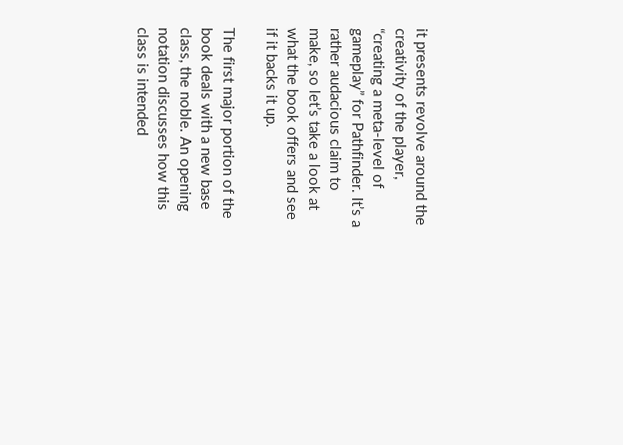it presents revolve around the creativity of the player, “creating a meta-level of gameplay” for Pathfinder. It’s a rather audacious claim to make, so let’s take a look at what the book offers and see if it backs it up.

The first major portion of the book deals with a new base class, the noble. An opening notation discusses how this class is intended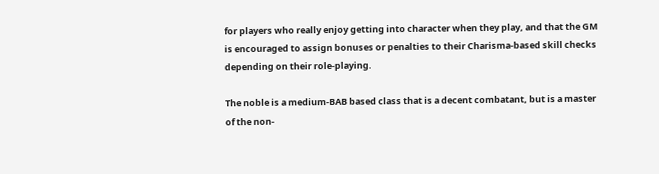for players who really enjoy getting into character when they play, and that the GM is encouraged to assign bonuses or penalties to their Charisma-based skill checks depending on their role-playing.

The noble is a medium-BAB based class that is a decent combatant, but is a master of the non-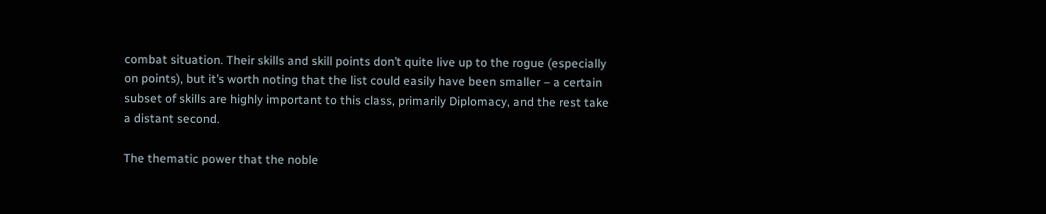combat situation. Their skills and skill points don’t quite live up to the rogue (especially on points), but it’s worth noting that the list could easily have been smaller – a certain subset of skills are highly important to this class, primarily Diplomacy, and the rest take a distant second.

The thematic power that the noble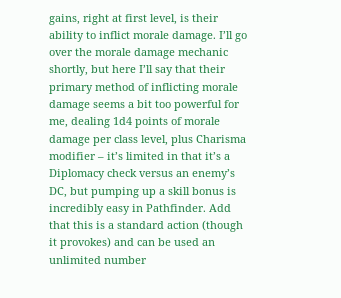gains, right at first level, is their ability to inflict morale damage. I’ll go over the morale damage mechanic shortly, but here I’ll say that their primary method of inflicting morale damage seems a bit too powerful for me, dealing 1d4 points of morale damage per class level, plus Charisma modifier – it’s limited in that it’s a Diplomacy check versus an enemy’s DC, but pumping up a skill bonus is incredibly easy in Pathfinder. Add that this is a standard action (though it provokes) and can be used an unlimited number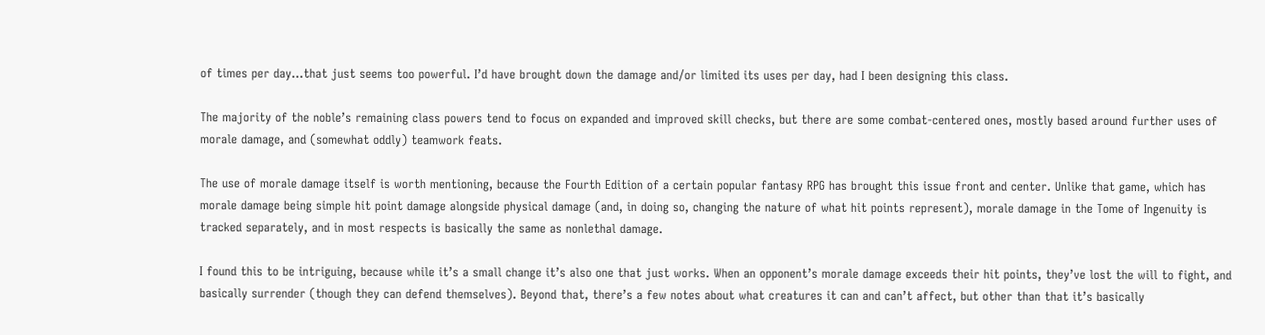of times per day…that just seems too powerful. I’d have brought down the damage and/or limited its uses per day, had I been designing this class.

The majority of the noble’s remaining class powers tend to focus on expanded and improved skill checks, but there are some combat-centered ones, mostly based around further uses of morale damage, and (somewhat oddly) teamwork feats.

The use of morale damage itself is worth mentioning, because the Fourth Edition of a certain popular fantasy RPG has brought this issue front and center. Unlike that game, which has morale damage being simple hit point damage alongside physical damage (and, in doing so, changing the nature of what hit points represent), morale damage in the Tome of Ingenuity is tracked separately, and in most respects is basically the same as nonlethal damage.

I found this to be intriguing, because while it’s a small change it’s also one that just works. When an opponent’s morale damage exceeds their hit points, they’ve lost the will to fight, and basically surrender (though they can defend themselves). Beyond that, there’s a few notes about what creatures it can and can’t affect, but other than that it’s basically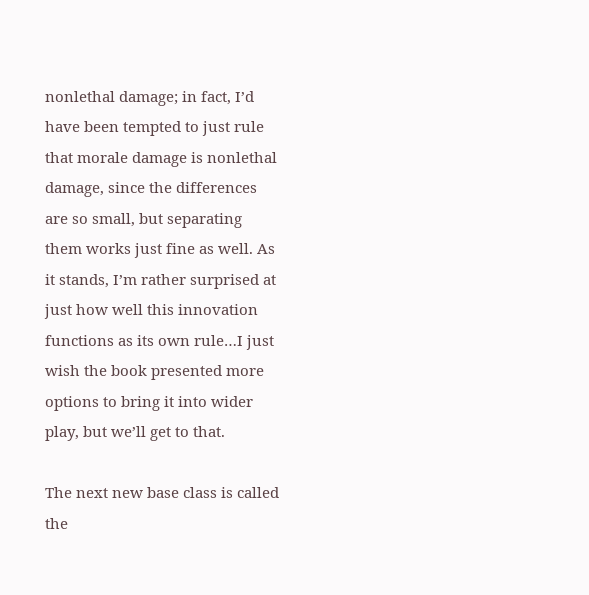nonlethal damage; in fact, I’d have been tempted to just rule that morale damage is nonlethal damage, since the differences are so small, but separating them works just fine as well. As it stands, I’m rather surprised at just how well this innovation functions as its own rule…I just wish the book presented more options to bring it into wider play, but we’ll get to that.

The next new base class is called the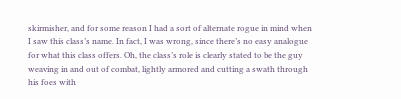skirmisher, and for some reason I had a sort of alternate rogue in mind when I saw this class’s name. In fact, I was wrong, since there’s no easy analogue for what this class offers. Oh, the class’s role is clearly stated to be the guy weaving in and out of combat, lightly armored and cutting a swath through his foes with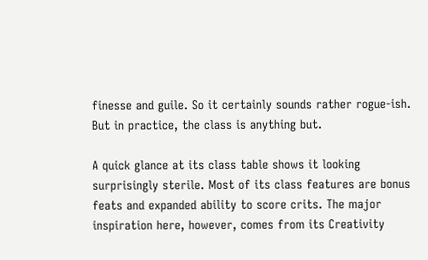finesse and guile. So it certainly sounds rather rogue-ish. But in practice, the class is anything but.

A quick glance at its class table shows it looking surprisingly sterile. Most of its class features are bonus feats and expanded ability to score crits. The major inspiration here, however, comes from its Creativity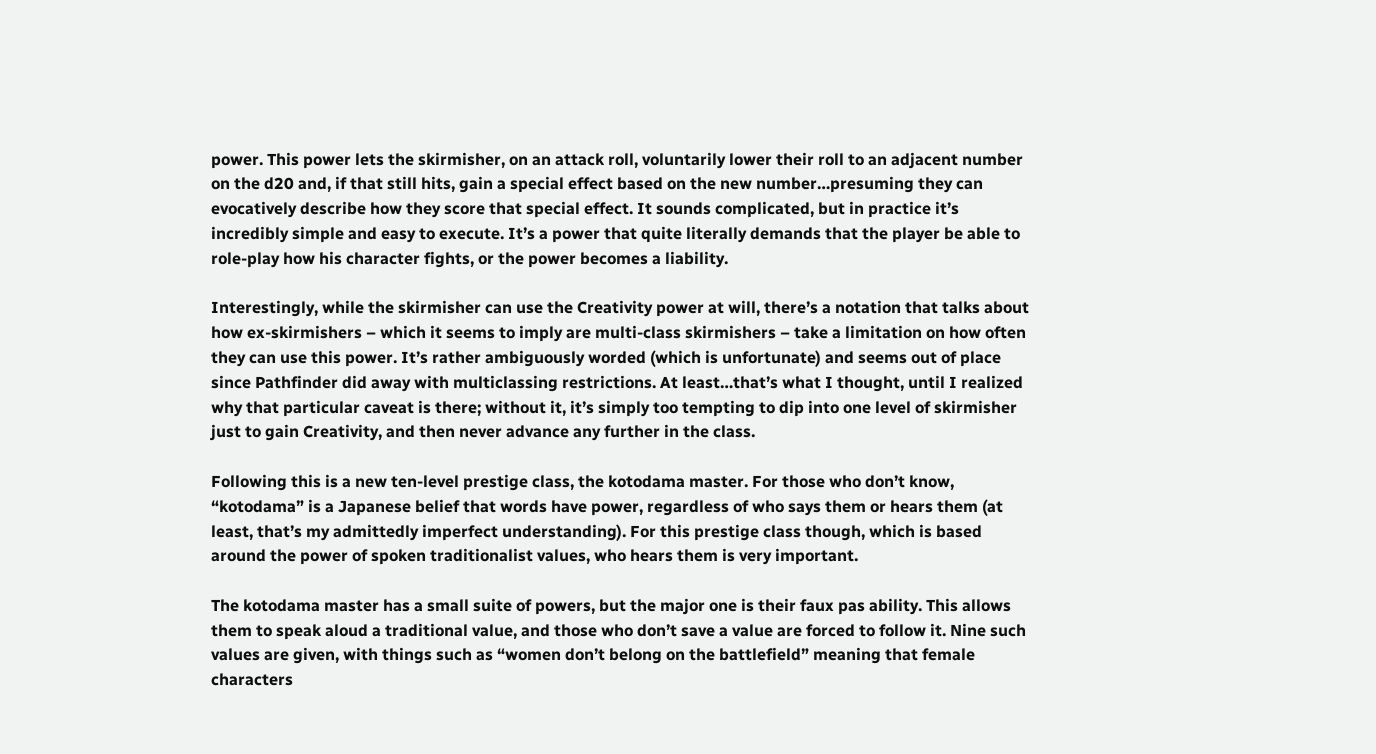power. This power lets the skirmisher, on an attack roll, voluntarily lower their roll to an adjacent number on the d20 and, if that still hits, gain a special effect based on the new number…presuming they can evocatively describe how they score that special effect. It sounds complicated, but in practice it’s incredibly simple and easy to execute. It’s a power that quite literally demands that the player be able to role-play how his character fights, or the power becomes a liability.

Interestingly, while the skirmisher can use the Creativity power at will, there’s a notation that talks about how ex-skirmishers – which it seems to imply are multi-class skirmishers – take a limitation on how often they can use this power. It’s rather ambiguously worded (which is unfortunate) and seems out of place since Pathfinder did away with multiclassing restrictions. At least…that’s what I thought, until I realized why that particular caveat is there; without it, it’s simply too tempting to dip into one level of skirmisher just to gain Creativity, and then never advance any further in the class.

Following this is a new ten-level prestige class, the kotodama master. For those who don’t know, “kotodama” is a Japanese belief that words have power, regardless of who says them or hears them (at least, that’s my admittedly imperfect understanding). For this prestige class though, which is based around the power of spoken traditionalist values, who hears them is very important.

The kotodama master has a small suite of powers, but the major one is their faux pas ability. This allows them to speak aloud a traditional value, and those who don’t save a value are forced to follow it. Nine such values are given, with things such as “women don’t belong on the battlefield” meaning that female characters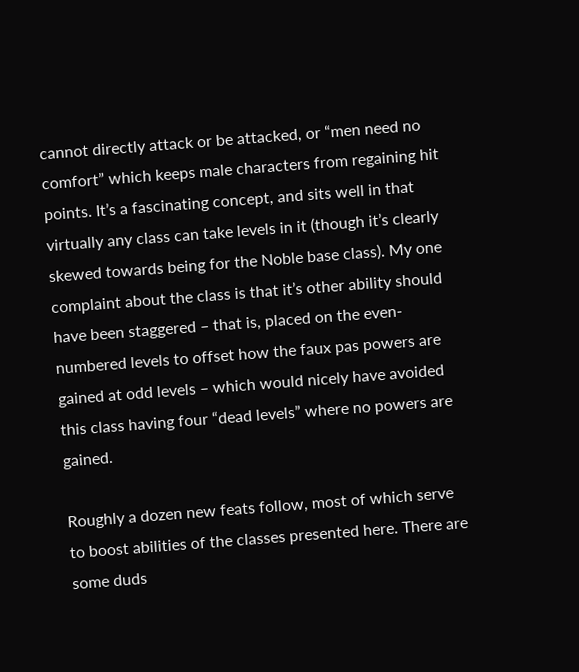cannot directly attack or be attacked, or “men need no comfort” which keeps male characters from regaining hit points. It’s a fascinating concept, and sits well in that virtually any class can take levels in it (though it’s clearly skewed towards being for the Noble base class). My one complaint about the class is that it’s other ability should have been staggered – that is, placed on the even-numbered levels to offset how the faux pas powers are gained at odd levels – which would nicely have avoided this class having four “dead levels” where no powers are gained.

Roughly a dozen new feats follow, most of which serve to boost abilities of the classes presented here. There are some duds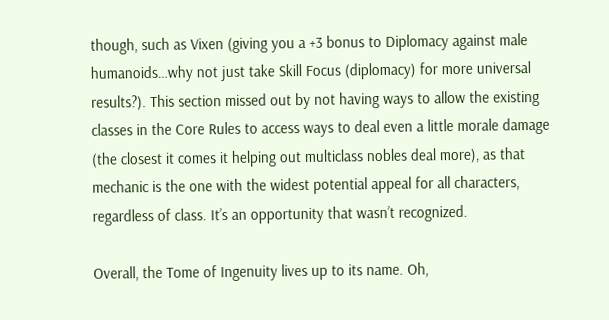though, such as Vixen (giving you a +3 bonus to Diplomacy against male humanoids…why not just take Skill Focus (diplomacy) for more universal results?). This section missed out by not having ways to allow the existing classes in the Core Rules to access ways to deal even a little morale damage (the closest it comes it helping out multiclass nobles deal more), as that mechanic is the one with the widest potential appeal for all characters, regardless of class. It’s an opportunity that wasn’t recognized.

Overall, the Tome of Ingenuity lives up to its name. Oh,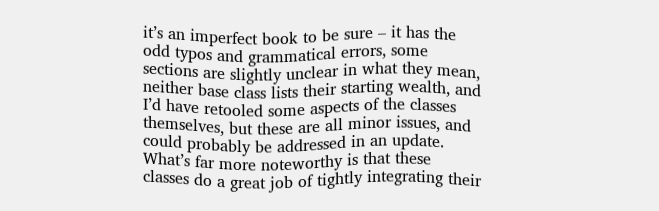it’s an imperfect book to be sure – it has the odd typos and grammatical errors, some sections are slightly unclear in what they mean, neither base class lists their starting wealth, and I’d have retooled some aspects of the classes themselves, but these are all minor issues, and could probably be addressed in an update. What’s far more noteworthy is that these classes do a great job of tightly integrating their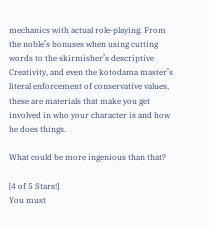mechanics with actual role-playing. From the noble’s bonuses when using cutting words to the skirmisher’s descriptive Creativity, and even the kotodama master’s literal enforcement of conservative values, these are materials that make you get involved in who your character is and how he does things.

What could be more ingenious than that?

[4 of 5 Stars!]
You must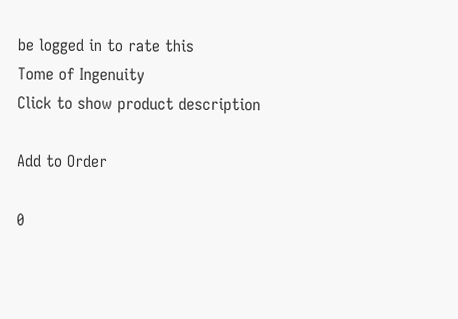be logged in to rate this
Tome of Ingenuity
Click to show product description

Add to Order

0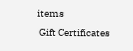items
 Gift Certificates